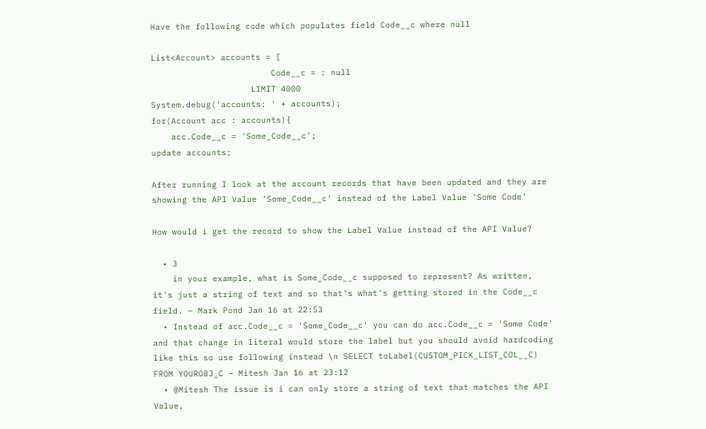Have the following code which populates field Code__c where null

List<Account> accounts = [
                        Code__c = : null
                    LIMIT 4000
System.debug('accounts: ' + accounts);
for(Account acc : accounts){
    acc.Code__c = 'Some_Code__c';
update accounts;

After running I look at the account records that have been updated and they are showing the API Value 'Some_Code__c' instead of the Label Value 'Some Code'

How would i get the record to show the Label Value instead of the API Value?

  • 3
    in your example, what is Some_Code__c supposed to represent? As written, it's just a string of text and so that's what's getting stored in the Code__c field. – Mark Pond Jan 16 at 22:53
  • Instead of acc.Code__c = 'Some_Code__c' you can do acc.Code__c = 'Some Code' and that change in literal would store the label but you should avoid hardcoding like this so use following instead \n SELECT toLabel(CUSTOM_PICK_LIST_COL__C) FROM YOUROBJ_C – Mitesh Jan 16 at 23:12
  • @Mitesh The issue is i can only store a string of text that matches the API Value,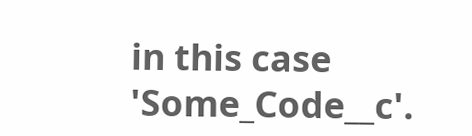in this case 'Some_Code__c'.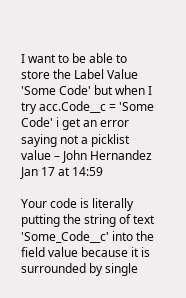I want to be able to store the Label Value 'Some Code' but when I try acc.Code__c = 'Some Code' i get an error saying not a picklist value – John Hernandez Jan 17 at 14:59

Your code is literally putting the string of text 'Some_Code__c' into the field value because it is surrounded by single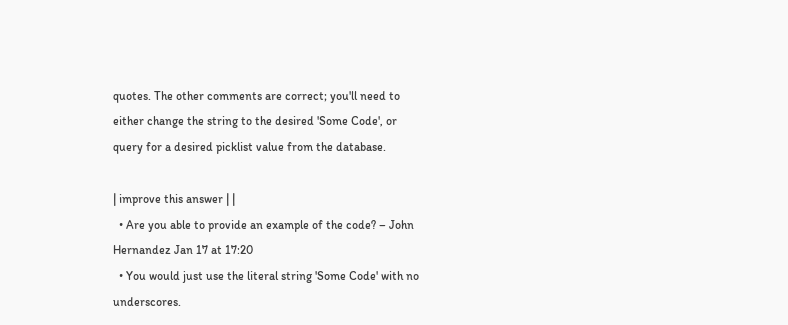quotes. The other comments are correct; you'll need to either change the string to the desired 'Some Code', or query for a desired picklist value from the database.

| improve this answer | |
  • Are you able to provide an example of the code? – John Hernandez Jan 17 at 17:20
  • You would just use the literal string 'Some Code' with no underscores.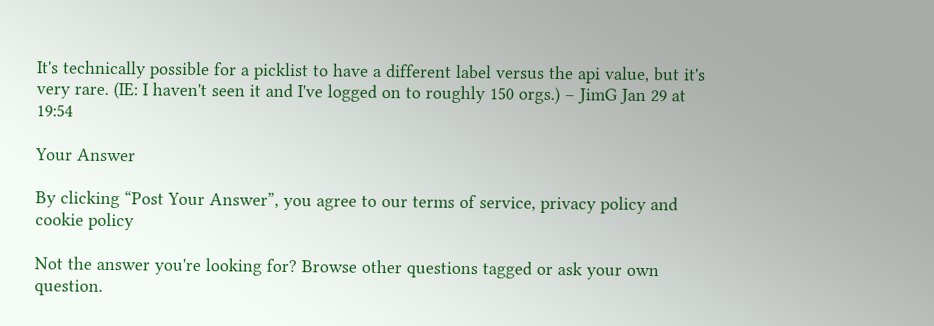It's technically possible for a picklist to have a different label versus the api value, but it's very rare. (IE: I haven't seen it and I've logged on to roughly 150 orgs.) – JimG Jan 29 at 19:54

Your Answer

By clicking “Post Your Answer”, you agree to our terms of service, privacy policy and cookie policy

Not the answer you're looking for? Browse other questions tagged or ask your own question.